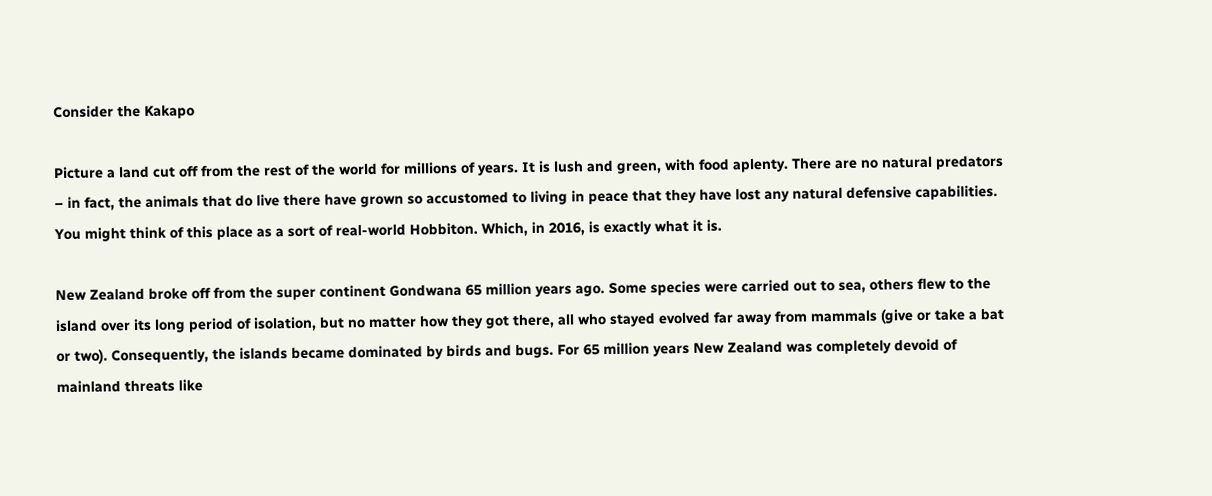Consider the Kakapo

Picture a land cut off from the rest of the world for millions of years. It is lush and green, with food aplenty. There are no natural predators – in fact, the animals that do live there have grown so accustomed to living in peace that they have lost any natural defensive capabilities. You might think of this place as a sort of real-world Hobbiton. Which, in 2016, is exactly what it is.

New Zealand broke off from the super continent Gondwana 65 million years ago. Some species were carried out to sea, others flew to the island over its long period of isolation, but no matter how they got there, all who stayed evolved far away from mammals (give or take a bat or two). Consequently, the islands became dominated by birds and bugs. For 65 million years New Zealand was completely devoid of mainland threats like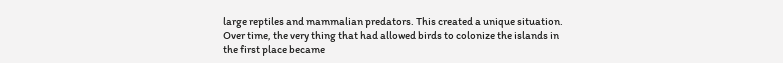large reptiles and mammalian predators. This created a unique situation. Over time, the very thing that had allowed birds to colonize the islands in the first place became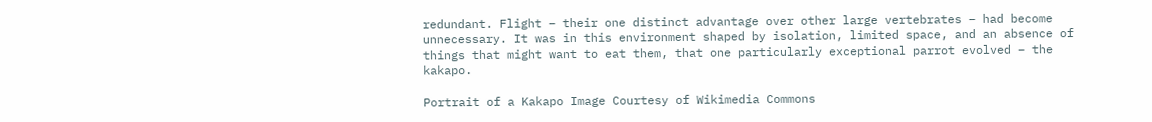redundant. Flight – their one distinct advantage over other large vertebrates – had become unnecessary. It was in this environment shaped by isolation, limited space, and an absence of things that might want to eat them, that one particularly exceptional parrot evolved – the kakapo.

Portrait of a Kakapo Image Courtesy of Wikimedia Commons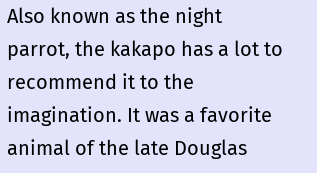Also known as the night parrot, the kakapo has a lot to recommend it to the imagination. It was a favorite animal of the late Douglas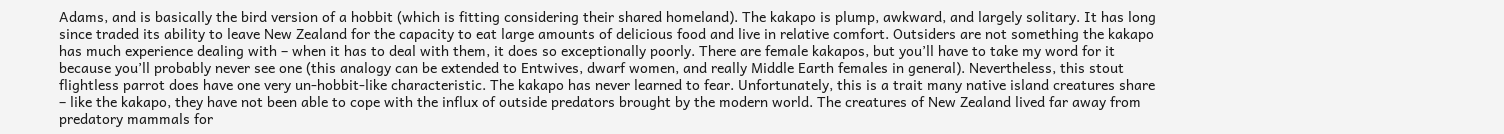Adams, and is basically the bird version of a hobbit (which is fitting considering their shared homeland). The kakapo is plump, awkward, and largely solitary. It has long since traded its ability to leave New Zealand for the capacity to eat large amounts of delicious food and live in relative comfort. Outsiders are not something the kakapo has much experience dealing with – when it has to deal with them, it does so exceptionally poorly. There are female kakapos, but you’ll have to take my word for it because you’ll probably never see one (this analogy can be extended to Entwives, dwarf women, and really Middle Earth females in general). Nevertheless, this stout flightless parrot does have one very un-hobbit-like characteristic. The kakapo has never learned to fear. Unfortunately, this is a trait many native island creatures share – like the kakapo, they have not been able to cope with the influx of outside predators brought by the modern world. The creatures of New Zealand lived far away from predatory mammals for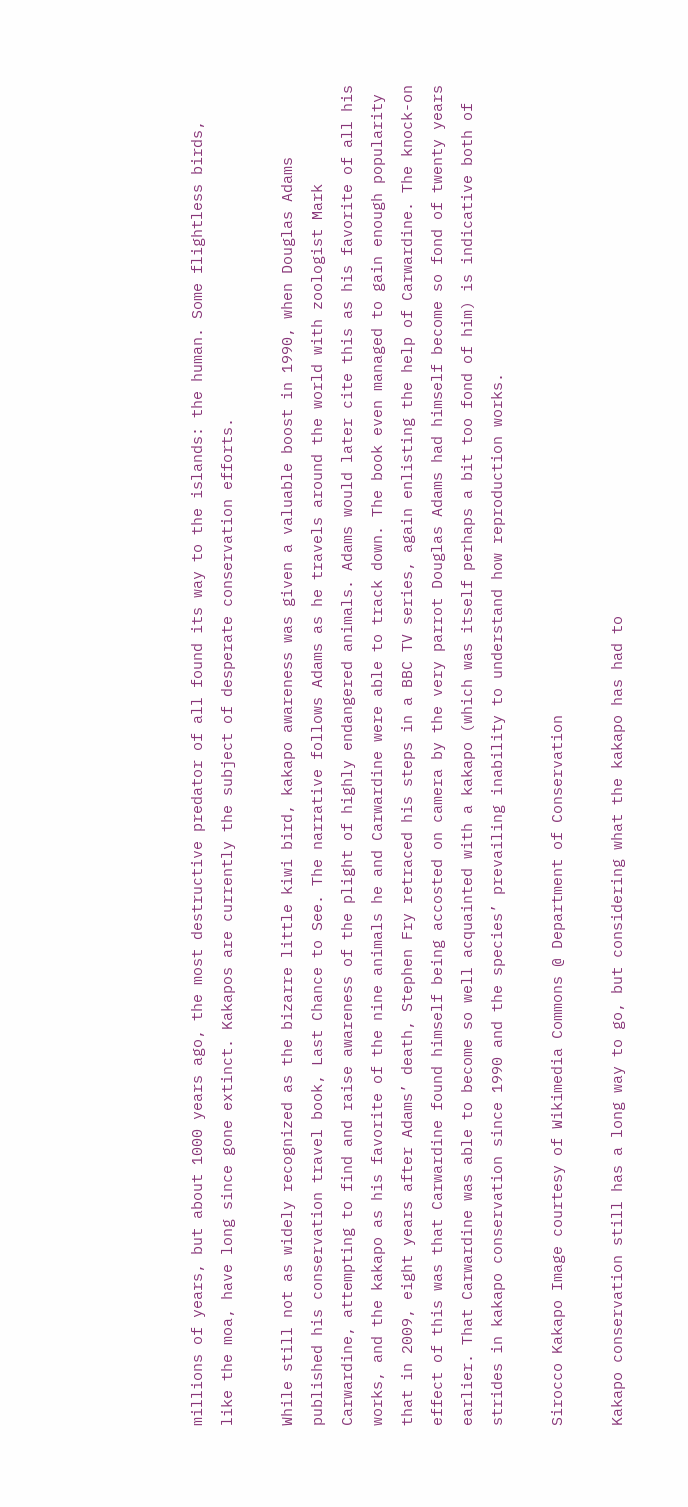millions of years, but about 1000 years ago, the most destructive predator of all found its way to the islands: the human. Some flightless birds, like the moa, have long since gone extinct. Kakapos are currently the subject of desperate conservation efforts.

While still not as widely recognized as the bizarre little kiwi bird, kakapo awareness was given a valuable boost in 1990, when Douglas Adams published his conservation travel book, Last Chance to See. The narrative follows Adams as he travels around the world with zoologist Mark Carwardine, attempting to find and raise awareness of the plight of highly endangered animals. Adams would later cite this as his favorite of all his works, and the kakapo as his favorite of the nine animals he and Carwardine were able to track down. The book even managed to gain enough popularity that in 2009, eight years after Adams’ death, Stephen Fry retraced his steps in a BBC TV series, again enlisting the help of Carwardine. The knock-on effect of this was that Carwardine found himself being accosted on camera by the very parrot Douglas Adams had himself become so fond of twenty years earlier. That Carwardine was able to become so well acquainted with a kakapo (which was itself perhaps a bit too fond of him) is indicative both of strides in kakapo conservation since 1990 and the species’ prevailing inability to understand how reproduction works.

Sirocco Kakapo Image courtesy of Wikimedia Commons @ Department of Conservation

Kakapo conservation still has a long way to go, but considering what the kakapo has had to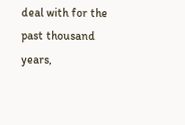deal with for the past thousand years,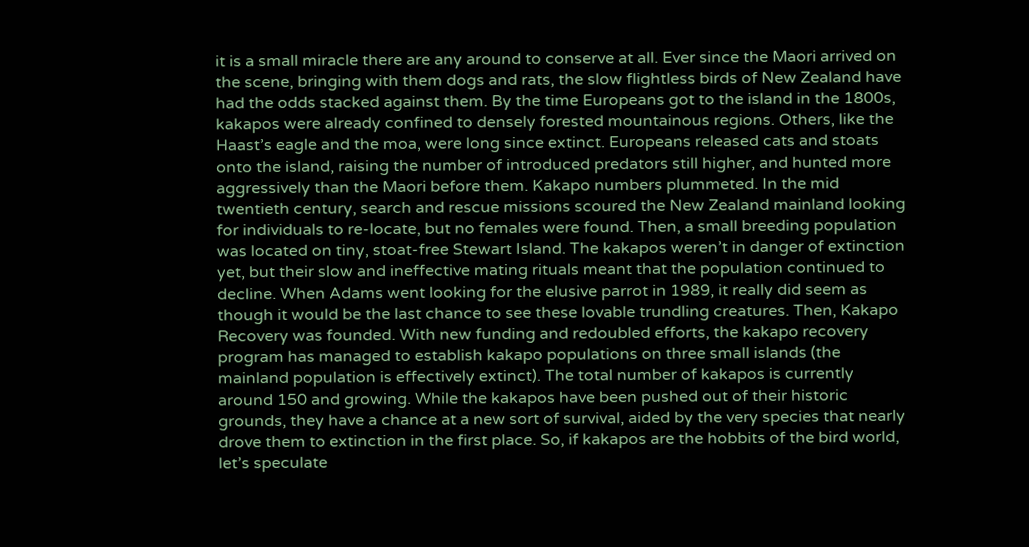it is a small miracle there are any around to conserve at all. Ever since the Maori arrived on the scene, bringing with them dogs and rats, the slow flightless birds of New Zealand have had the odds stacked against them. By the time Europeans got to the island in the 1800s, kakapos were already confined to densely forested mountainous regions. Others, like the Haast’s eagle and the moa, were long since extinct. Europeans released cats and stoats onto the island, raising the number of introduced predators still higher, and hunted more aggressively than the Maori before them. Kakapo numbers plummeted. In the mid twentieth century, search and rescue missions scoured the New Zealand mainland looking for individuals to re-locate, but no females were found. Then, a small breeding population was located on tiny, stoat-free Stewart Island. The kakapos weren’t in danger of extinction yet, but their slow and ineffective mating rituals meant that the population continued to decline. When Adams went looking for the elusive parrot in 1989, it really did seem as though it would be the last chance to see these lovable trundling creatures. Then, Kakapo Recovery was founded. With new funding and redoubled efforts, the kakapo recovery program has managed to establish kakapo populations on three small islands (the mainland population is effectively extinct). The total number of kakapos is currently around 150 and growing. While the kakapos have been pushed out of their historic grounds, they have a chance at a new sort of survival, aided by the very species that nearly drove them to extinction in the first place. So, if kakapos are the hobbits of the bird world, let’s speculate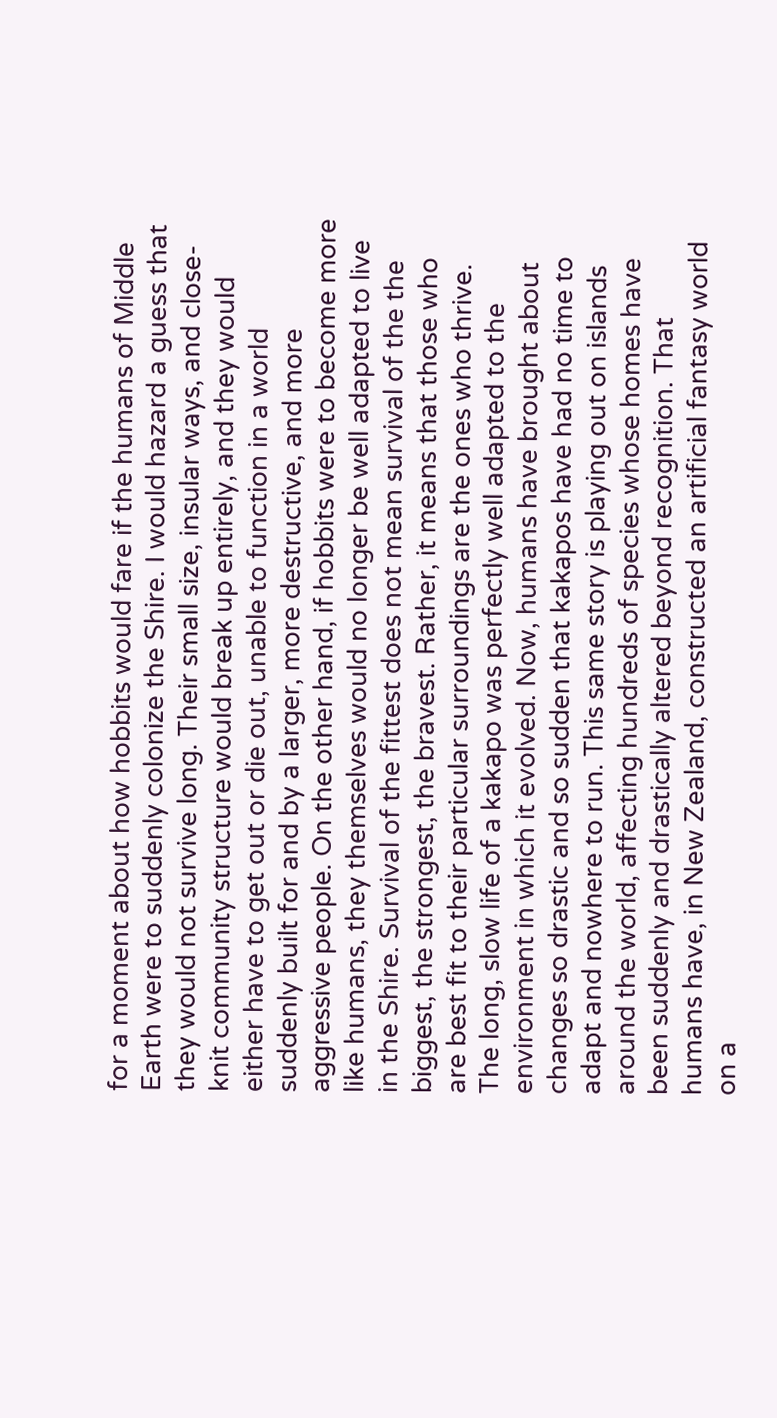for a moment about how hobbits would fare if the humans of Middle Earth were to suddenly colonize the Shire. I would hazard a guess that they would not survive long. Their small size, insular ways, and close-knit community structure would break up entirely, and they would either have to get out or die out, unable to function in a world suddenly built for and by a larger, more destructive, and more aggressive people. On the other hand, if hobbits were to become more like humans, they themselves would no longer be well adapted to live in the Shire. Survival of the fittest does not mean survival of the the biggest, the strongest, the bravest. Rather, it means that those who are best fit to their particular surroundings are the ones who thrive. The long, slow life of a kakapo was perfectly well adapted to the environment in which it evolved. Now, humans have brought about changes so drastic and so sudden that kakapos have had no time to adapt and nowhere to run. This same story is playing out on islands around the world, affecting hundreds of species whose homes have been suddenly and drastically altered beyond recognition. That humans have, in New Zealand, constructed an artificial fantasy world on a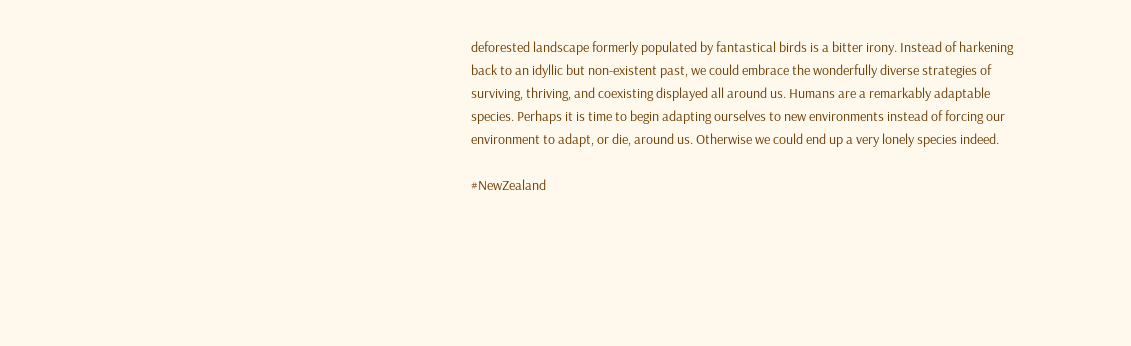deforested landscape formerly populated by fantastical birds is a bitter irony. Instead of harkening back to an idyllic but non-existent past, we could embrace the wonderfully diverse strategies of surviving, thriving, and coexisting displayed all around us. Humans are a remarkably adaptable species. Perhaps it is time to begin adapting ourselves to new environments instead of forcing our environment to adapt, or die, around us. Otherwise we could end up a very lonely species indeed.

#NewZealand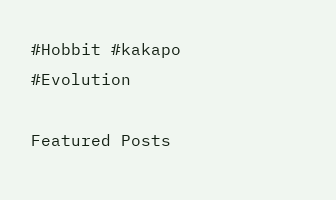#Hobbit #kakapo #Evolution

Featured Posts